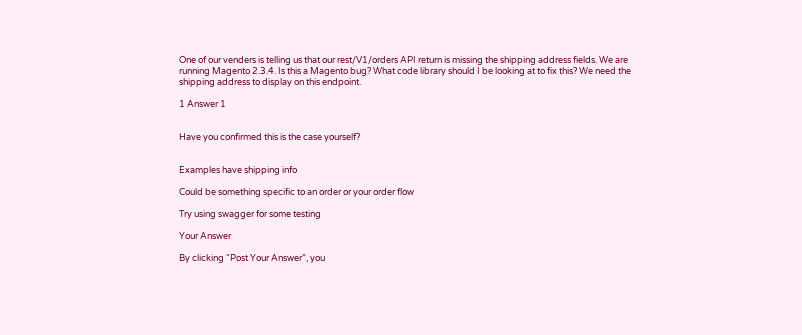One of our venders is telling us that our rest/V1/orders API return is missing the shipping address fields. We are running Magento 2.3.4. Is this a Magento bug? What code library should I be looking at to fix this? We need the shipping address to display on this endpoint.

1 Answer 1


Have you confirmed this is the case yourself?


Examples have shipping info

Could be something specific to an order or your order flow

Try using swagger for some testing

Your Answer

By clicking “Post Your Answer”, you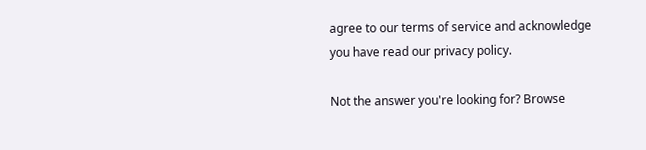agree to our terms of service and acknowledge you have read our privacy policy.

Not the answer you're looking for? Browse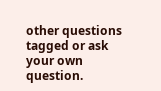other questions tagged or ask your own question.